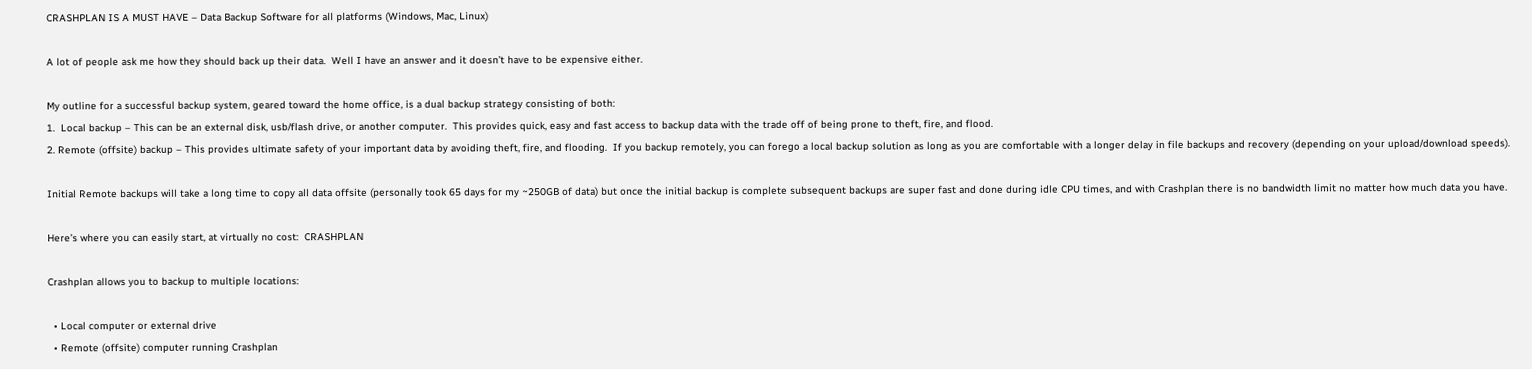CRASHPLAN IS A MUST HAVE – Data Backup Software for all platforms (Windows, Mac, Linux)

A lot of people ask me how they should back up their data.  Well I have an answer and it doesn’t have to be expensive either.

My outline for a successful backup system, geared toward the home office, is a dual backup strategy consisting of both:
1.  Local backup – This can be an external disk, usb/flash drive, or another computer.  This provides quick, easy and fast access to backup data with the trade off of being prone to theft, fire, and flood.
2. Remote (offsite) backup – This provides ultimate safety of your important data by avoiding theft, fire, and flooding.  If you backup remotely, you can forego a local backup solution as long as you are comfortable with a longer delay in file backups and recovery (depending on your upload/download speeds).

Initial Remote backups will take a long time to copy all data offsite (personally took 65 days for my ~250GB of data) but once the initial backup is complete subsequent backups are super fast and done during idle CPU times, and with Crashplan there is no bandwidth limit no matter how much data you have.

Here’s where you can easily start, at virtually no cost:  CRASHPLAN

Crashplan allows you to backup to multiple locations:

  • Local computer or external drive
  • Remote (offsite) computer running Crashplan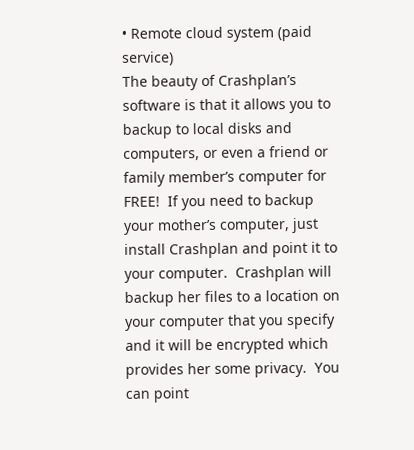• Remote cloud system (paid service)
The beauty of Crashplan’s software is that it allows you to backup to local disks and computers, or even a friend or family member’s computer for FREE!  If you need to backup your mother’s computer, just install Crashplan and point it to your computer.  Crashplan will backup her files to a location on your computer that you specify and it will be encrypted which provides her some privacy.  You can point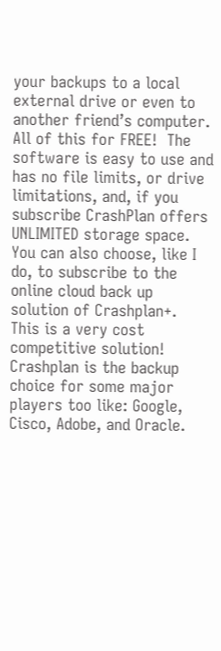your backups to a local external drive or even to another friend’s computer.  All of this for FREE!  The software is easy to use and has no file limits, or drive limitations, and, if you subscribe CrashPlan offers UNLIMITED storage space.
You can also choose, like I do, to subscribe to the online cloud back up solution of Crashplan+.  This is a very cost competitive solution!  Crashplan is the backup choice for some major players too like: Google, Cisco, Adobe, and Oracle.